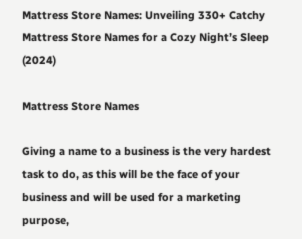Mattress Store Names: Unveiling 330+ Catchy Mattress Store Names for a Cozy Night’s Sleep (2024)

Mattress Store Names

Giving a name to a business is the very hardest task to do, as this will be the face of your business and will be used for a marketing purpose,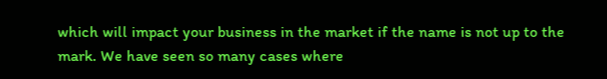which will impact your business in the market if the name is not up to the mark. We have seen so many cases where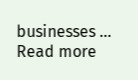businesses … Read more